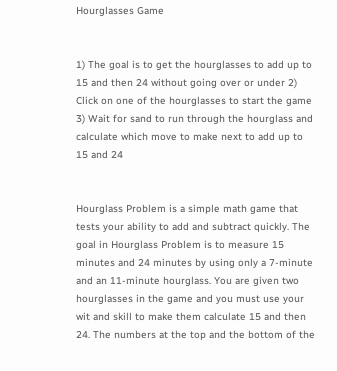Hourglasses Game


1) The goal is to get the hourglasses to add up to 15 and then 24 without going over or under 2) Click on one of the hourglasses to start the game 3) Wait for sand to run through the hourglass and calculate which move to make next to add up to 15 and 24


Hourglass Problem is a simple math game that tests your ability to add and subtract quickly. The goal in Hourglass Problem is to measure 15 minutes and 24 minutes by using only a 7-minute and an 11-minute hourglass. You are given two hourglasses in the game and you must use your wit and skill to make them calculate 15 and then 24. The numbers at the top and the bottom of the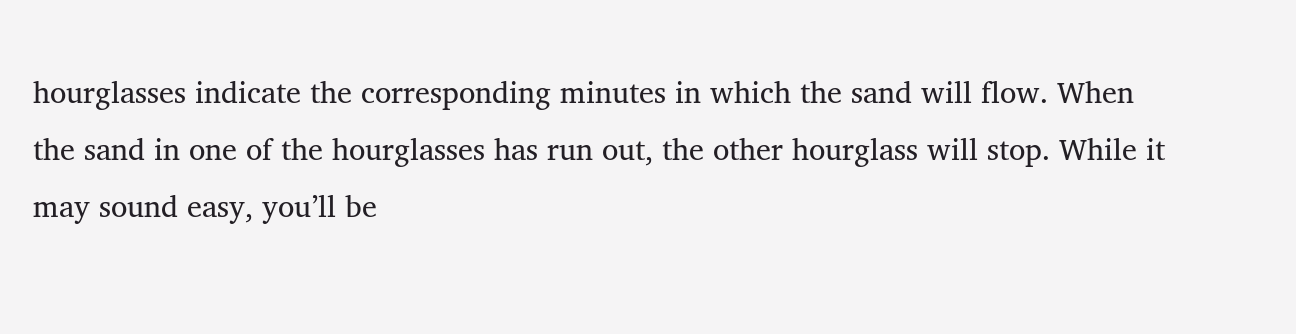hourglasses indicate the corresponding minutes in which the sand will flow. When the sand in one of the hourglasses has run out, the other hourglass will stop. While it may sound easy, you’ll be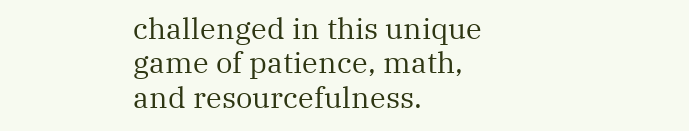challenged in this unique game of patience, math, and resourcefulness.